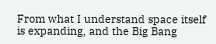From what I understand space itself is expanding, and the Big Bang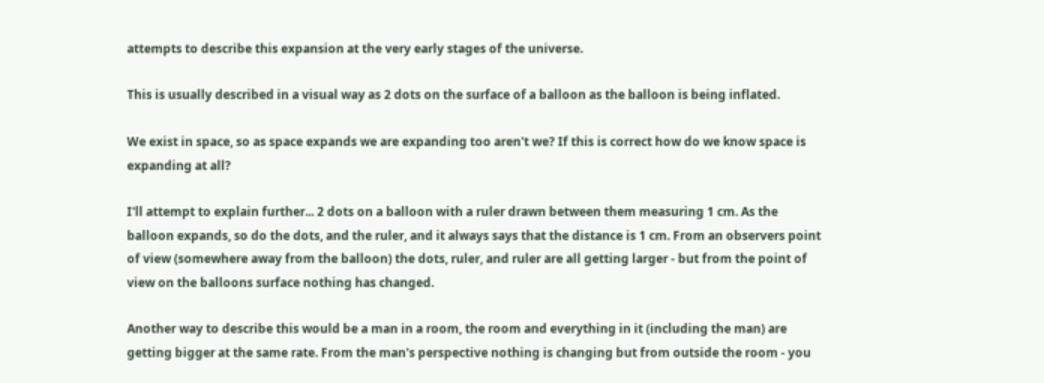attempts to describe this expansion at the very early stages of the universe.

This is usually described in a visual way as 2 dots on the surface of a balloon as the balloon is being inflated.

We exist in space, so as space expands we are expanding too aren't we? If this is correct how do we know space is expanding at all?

I'll attempt to explain further... 2 dots on a balloon with a ruler drawn between them measuring 1 cm. As the balloon expands, so do the dots, and the ruler, and it always says that the distance is 1 cm. From an observers point of view (somewhere away from the balloon) the dots, ruler, and ruler are all getting larger - but from the point of view on the balloons surface nothing has changed.

Another way to describe this would be a man in a room, the room and everything in it (including the man) are getting bigger at the same rate. From the man's perspective nothing is changing but from outside the room - you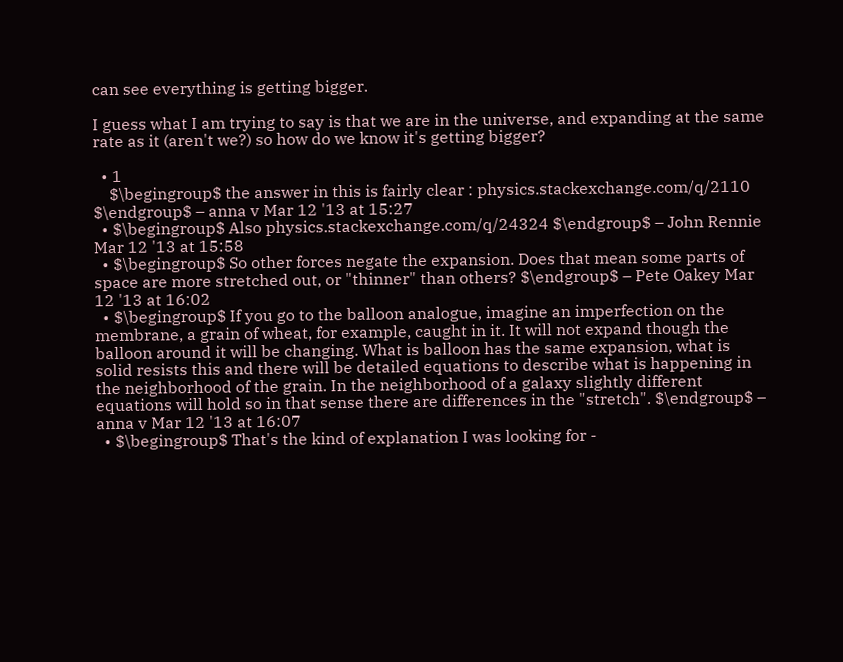can see everything is getting bigger.

I guess what I am trying to say is that we are in the universe, and expanding at the same rate as it (aren't we?) so how do we know it's getting bigger?

  • 1
    $\begingroup$ the answer in this is fairly clear : physics.stackexchange.com/q/2110 $\endgroup$ – anna v Mar 12 '13 at 15:27
  • $\begingroup$ Also physics.stackexchange.com/q/24324 $\endgroup$ – John Rennie Mar 12 '13 at 15:58
  • $\begingroup$ So other forces negate the expansion. Does that mean some parts of space are more stretched out, or "thinner" than others? $\endgroup$ – Pete Oakey Mar 12 '13 at 16:02
  • $\begingroup$ If you go to the balloon analogue, imagine an imperfection on the membrane, a grain of wheat, for example, caught in it. It will not expand though the balloon around it will be changing. What is balloon has the same expansion, what is solid resists this and there will be detailed equations to describe what is happening in the neighborhood of the grain. In the neighborhood of a galaxy slightly different equations will hold so in that sense there are differences in the "stretch". $\endgroup$ – anna v Mar 12 '13 at 16:07
  • $\begingroup$ That's the kind of explanation I was looking for -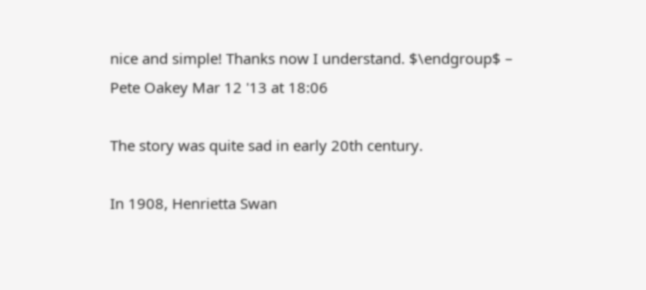nice and simple! Thanks now I understand. $\endgroup$ – Pete Oakey Mar 12 '13 at 18:06

The story was quite sad in early 20th century.

In 1908, Henrietta Swan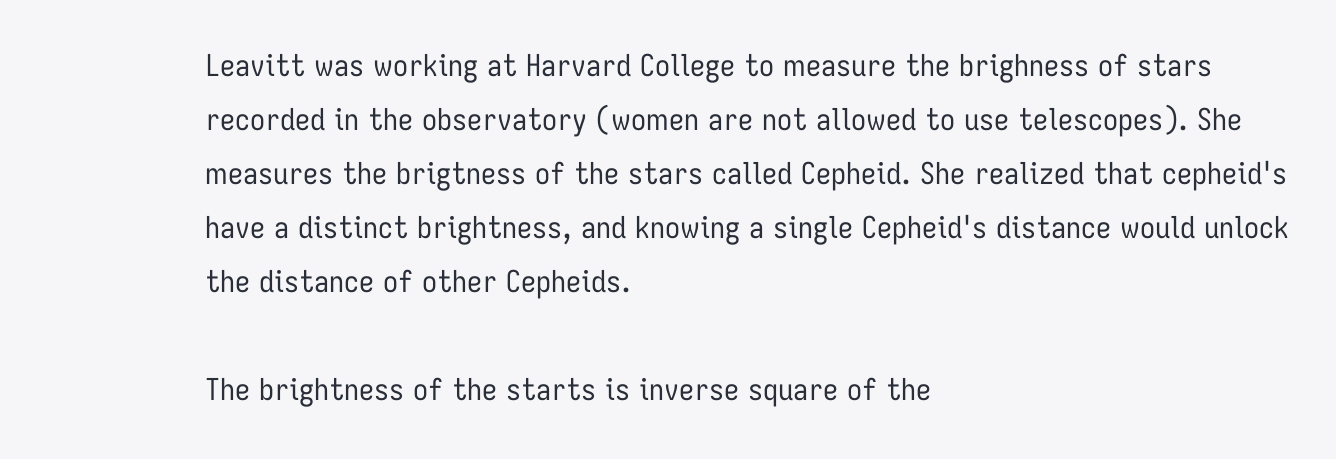Leavitt was working at Harvard College to measure the brighness of stars recorded in the observatory (women are not allowed to use telescopes). She measures the brigtness of the stars called Cepheid. She realized that cepheid's have a distinct brightness, and knowing a single Cepheid's distance would unlock the distance of other Cepheids.

The brightness of the starts is inverse square of the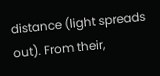distance (light spreads out). From their,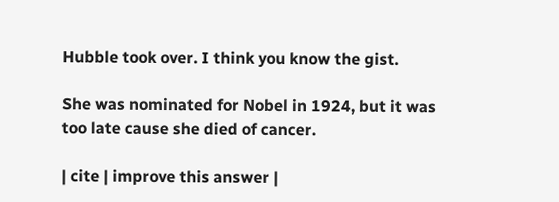Hubble took over. I think you know the gist.

She was nominated for Nobel in 1924, but it was too late cause she died of cancer.

| cite | improve this answer |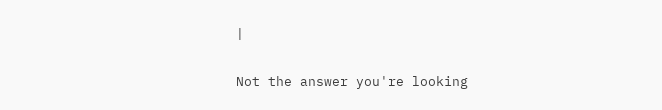|

Not the answer you're looking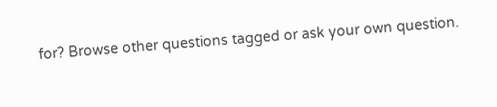for? Browse other questions tagged or ask your own question.